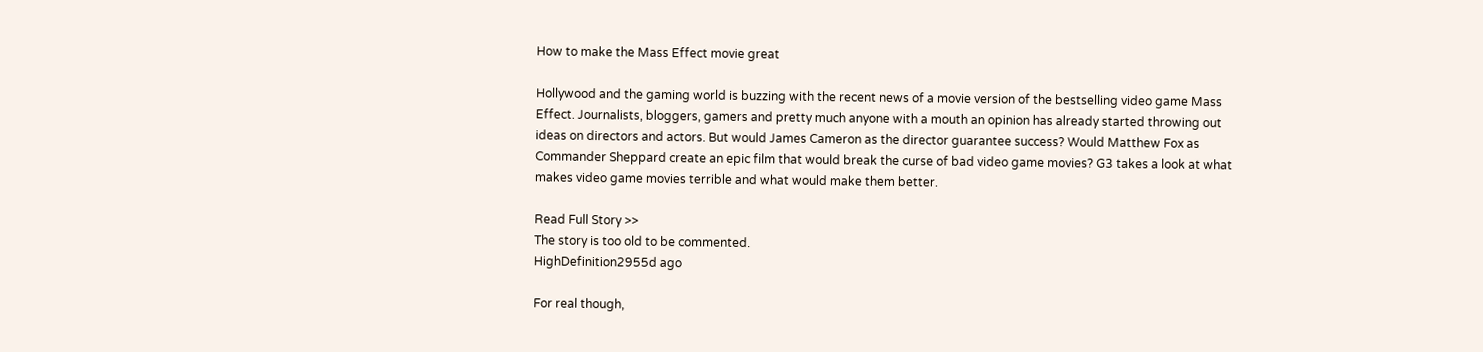How to make the Mass Effect movie great

Hollywood and the gaming world is buzzing with the recent news of a movie version of the bestselling video game Mass Effect. Journalists, bloggers, gamers and pretty much anyone with a mouth an opinion has already started throwing out ideas on directors and actors. But would James Cameron as the director guarantee success? Would Matthew Fox as Commander Sheppard create an epic film that would break the curse of bad video game movies? G3 takes a look at what makes video game movies terrible and what would make them better.

Read Full Story >>
The story is too old to be commented.
HighDefinition2955d ago

For real though,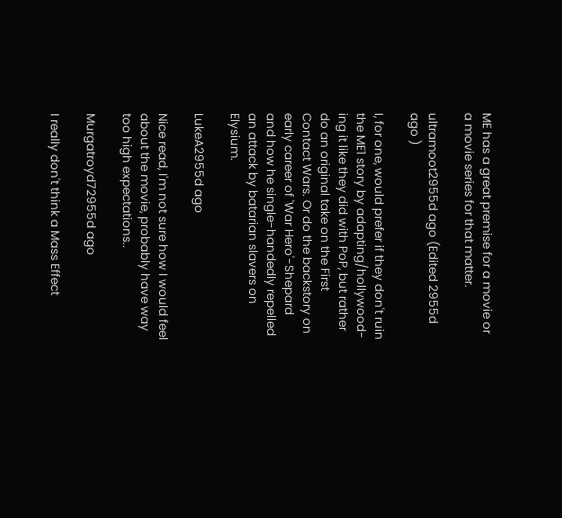ME has a great premise for a movie or a movie series for that matter.

ultramoot2955d ago (Edited 2955d ago )

I, for one, would prefer if they don't ruin the ME1 story by adapting/hollywood-ing it like they did with PoP, but rather do an original take on the First Contact Wars. Or do the backstory on early career of 'War Hero'-Shepard and how he single-handedly repelled an attack by batarian slavers on Elysium.

LukeA2955d ago

Nice read, I'm not sure how I would feel about the movie, probably have way too high expectations..

Murgatroyd72955d ago

I really don't think a Mass Effect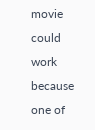movie could work because one of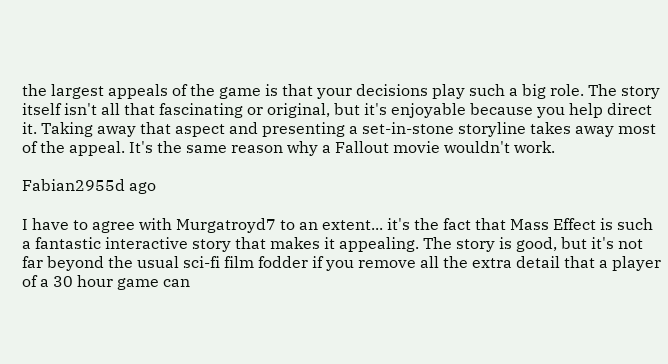the largest appeals of the game is that your decisions play such a big role. The story itself isn't all that fascinating or original, but it's enjoyable because you help direct it. Taking away that aspect and presenting a set-in-stone storyline takes away most of the appeal. It's the same reason why a Fallout movie wouldn't work.

Fabian2955d ago

I have to agree with Murgatroyd7 to an extent... it's the fact that Mass Effect is such a fantastic interactive story that makes it appealing. The story is good, but it's not far beyond the usual sci-fi film fodder if you remove all the extra detail that a player of a 30 hour game can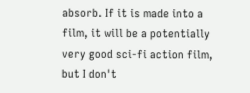absorb. If it is made into a film, it will be a potentially very good sci-fi action film, but I don't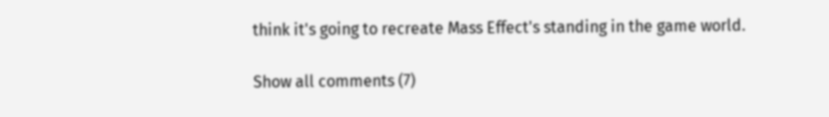think it's going to recreate Mass Effect's standing in the game world.

Show all comments (7)